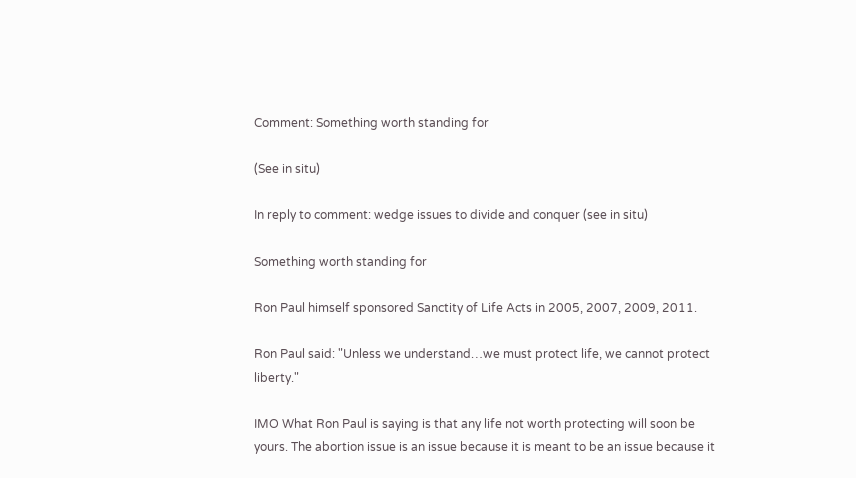Comment: Something worth standing for

(See in situ)

In reply to comment: wedge issues to divide and conquer (see in situ)

Something worth standing for

Ron Paul himself sponsored Sanctity of Life Acts in 2005, 2007, 2009, 2011.

Ron Paul said: "Unless we understand…we must protect life, we cannot protect liberty."

IMO What Ron Paul is saying is that any life not worth protecting will soon be yours. The abortion issue is an issue because it is meant to be an issue because it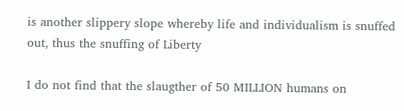is another slippery slope whereby life and individualism is snuffed out, thus the snuffing of Liberty

I do not find that the slaugther of 50 MILLION humans on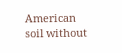American soil without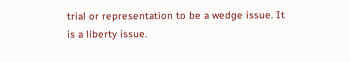trial or representation to be a wedge issue. It is a liberty issue.